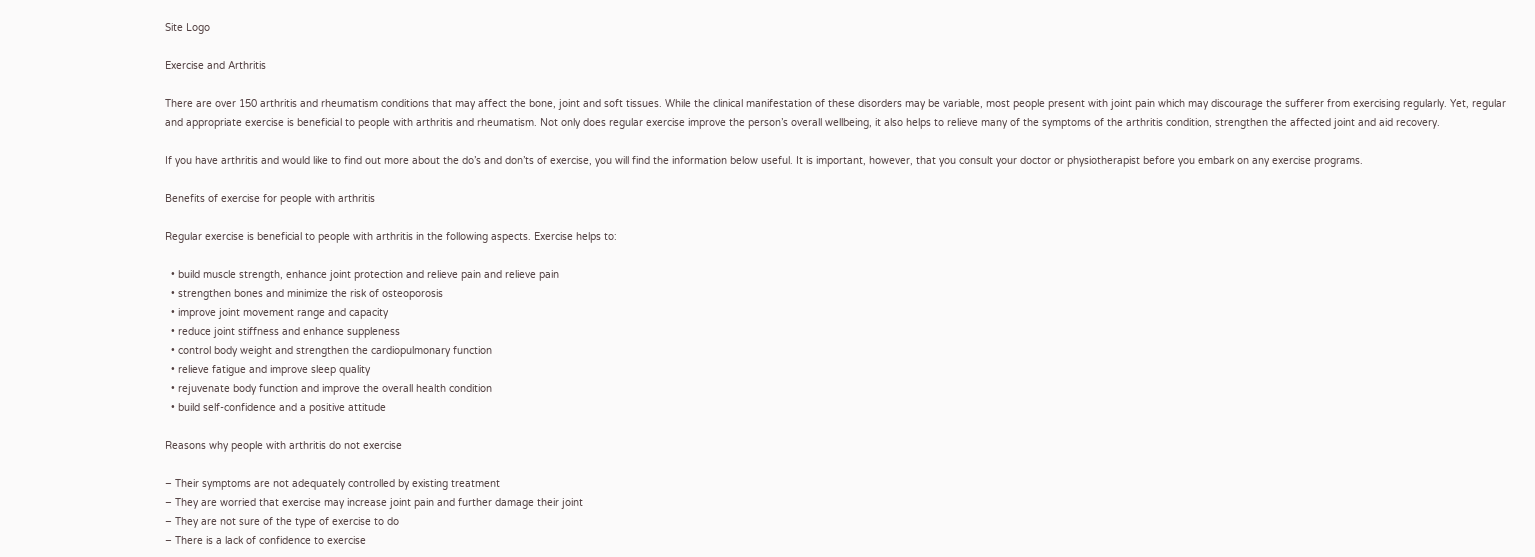Site Logo

Exercise and Arthritis

There are over 150 arthritis and rheumatism conditions that may affect the bone, joint and soft tissues. While the clinical manifestation of these disorders may be variable, most people present with joint pain which may discourage the sufferer from exercising regularly. Yet, regular and appropriate exercise is beneficial to people with arthritis and rheumatism. Not only does regular exercise improve the person’s overall wellbeing, it also helps to relieve many of the symptoms of the arthritis condition, strengthen the affected joint and aid recovery.

If you have arthritis and would like to find out more about the do’s and don’ts of exercise, you will find the information below useful. It is important, however, that you consult your doctor or physiotherapist before you embark on any exercise programs.

Benefits of exercise for people with arthritis

Regular exercise is beneficial to people with arthritis in the following aspects. Exercise helps to:

  • build muscle strength, enhance joint protection and relieve pain and relieve pain
  • strengthen bones and minimize the risk of osteoporosis
  • improve joint movement range and capacity
  • reduce joint stiffness and enhance suppleness
  • control body weight and strengthen the cardiopulmonary function
  • relieve fatigue and improve sleep quality
  • rejuvenate body function and improve the overall health condition
  • build self-confidence and a positive attitude

Reasons why people with arthritis do not exercise

– Their symptoms are not adequately controlled by existing treatment
– They are worried that exercise may increase joint pain and further damage their joint
– They are not sure of the type of exercise to do
– There is a lack of confidence to exercise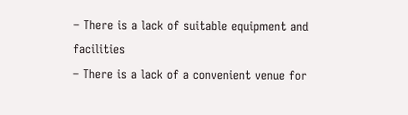– There is a lack of suitable equipment and facilities
– There is a lack of a convenient venue for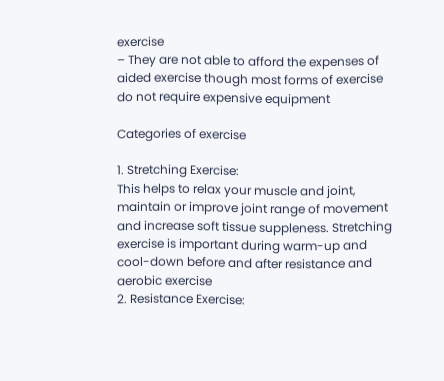exercise
– They are not able to afford the expenses of aided exercise though most forms of exercise do not require expensive equipment

Categories of exercise

1. Stretching Exercise:
This helps to relax your muscle and joint, maintain or improve joint range of movement and increase soft tissue suppleness. Stretching exercise is important during warm-up and cool-down before and after resistance and aerobic exercise
2. Resistance Exercise: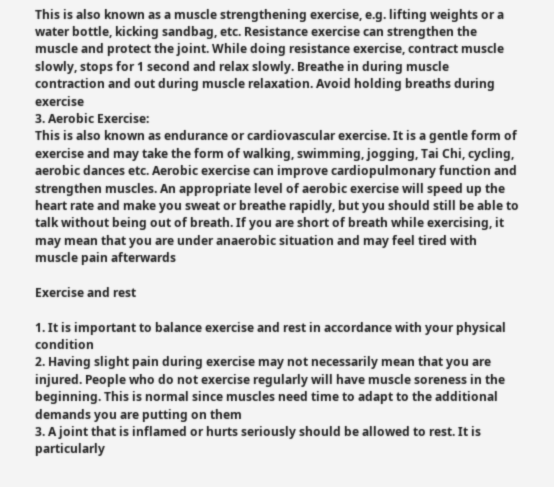This is also known as a muscle strengthening exercise, e.g. lifting weights or a water bottle, kicking sandbag, etc. Resistance exercise can strengthen the muscle and protect the joint. While doing resistance exercise, contract muscle slowly, stops for 1 second and relax slowly. Breathe in during muscle contraction and out during muscle relaxation. Avoid holding breaths during exercise
3. Aerobic Exercise:
This is also known as endurance or cardiovascular exercise. It is a gentle form of exercise and may take the form of walking, swimming, jogging, Tai Chi, cycling, aerobic dances etc. Aerobic exercise can improve cardiopulmonary function and strengthen muscles. An appropriate level of aerobic exercise will speed up the heart rate and make you sweat or breathe rapidly, but you should still be able to talk without being out of breath. If you are short of breath while exercising, it may mean that you are under anaerobic situation and may feel tired with muscle pain afterwards

Exercise and rest

1. It is important to balance exercise and rest in accordance with your physical condition
2. Having slight pain during exercise may not necessarily mean that you are injured. People who do not exercise regularly will have muscle soreness in the beginning. This is normal since muscles need time to adapt to the additional demands you are putting on them
3. A joint that is inflamed or hurts seriously should be allowed to rest. It is particularly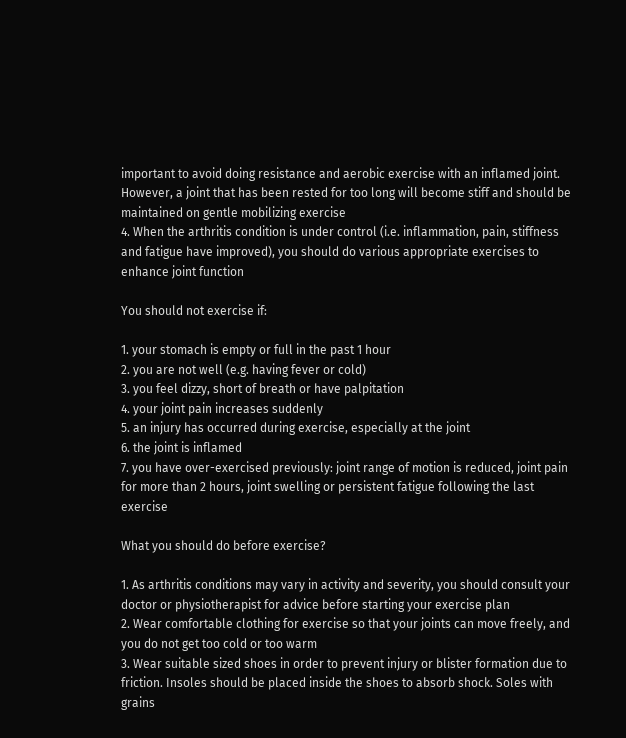important to avoid doing resistance and aerobic exercise with an inflamed joint. However, a joint that has been rested for too long will become stiff and should be maintained on gentle mobilizing exercise
4. When the arthritis condition is under control (i.e. inflammation, pain, stiffness and fatigue have improved), you should do various appropriate exercises to enhance joint function

You should not exercise if:

1. your stomach is empty or full in the past 1 hour
2. you are not well (e.g. having fever or cold)
3. you feel dizzy, short of breath or have palpitation
4. your joint pain increases suddenly
5. an injury has occurred during exercise, especially at the joint
6. the joint is inflamed
7. you have over-exercised previously: joint range of motion is reduced, joint pain for more than 2 hours, joint swelling or persistent fatigue following the last exercise

What you should do before exercise?

1. As arthritis conditions may vary in activity and severity, you should consult your doctor or physiotherapist for advice before starting your exercise plan
2. Wear comfortable clothing for exercise so that your joints can move freely, and you do not get too cold or too warm
3. Wear suitable sized shoes in order to prevent injury or blister formation due to friction. Insoles should be placed inside the shoes to absorb shock. Soles with grains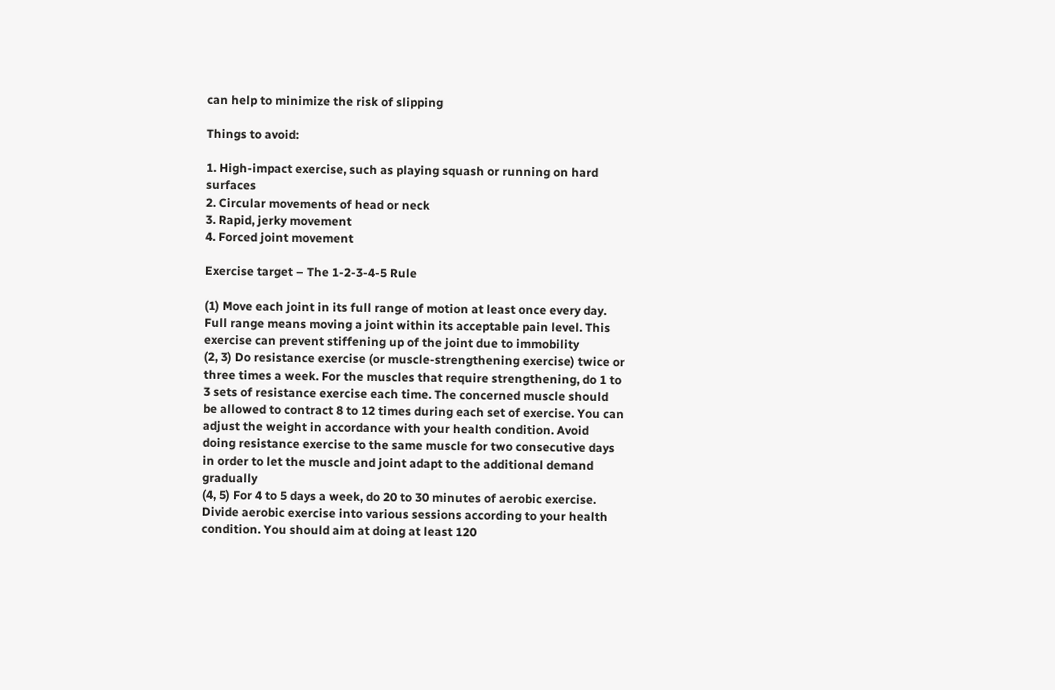can help to minimize the risk of slipping

Things to avoid:

1. High-impact exercise, such as playing squash or running on hard surfaces
2. Circular movements of head or neck
3. Rapid, jerky movement
4. Forced joint movement

Exercise target – The 1-2-3-4-5 Rule

(1) Move each joint in its full range of motion at least once every day. Full range means moving a joint within its acceptable pain level. This exercise can prevent stiffening up of the joint due to immobility
(2, 3) Do resistance exercise (or muscle-strengthening exercise) twice or three times a week. For the muscles that require strengthening, do 1 to 3 sets of resistance exercise each time. The concerned muscle should be allowed to contract 8 to 12 times during each set of exercise. You can adjust the weight in accordance with your health condition. Avoid doing resistance exercise to the same muscle for two consecutive days in order to let the muscle and joint adapt to the additional demand gradually
(4, 5) For 4 to 5 days a week, do 20 to 30 minutes of aerobic exercise. Divide aerobic exercise into various sessions according to your health condition. You should aim at doing at least 120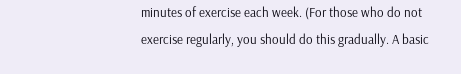minutes of exercise each week. (For those who do not exercise regularly, you should do this gradually. A basic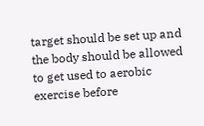target should be set up and the body should be allowed to get used to aerobic exercise before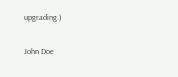upgrading.)

John Doe